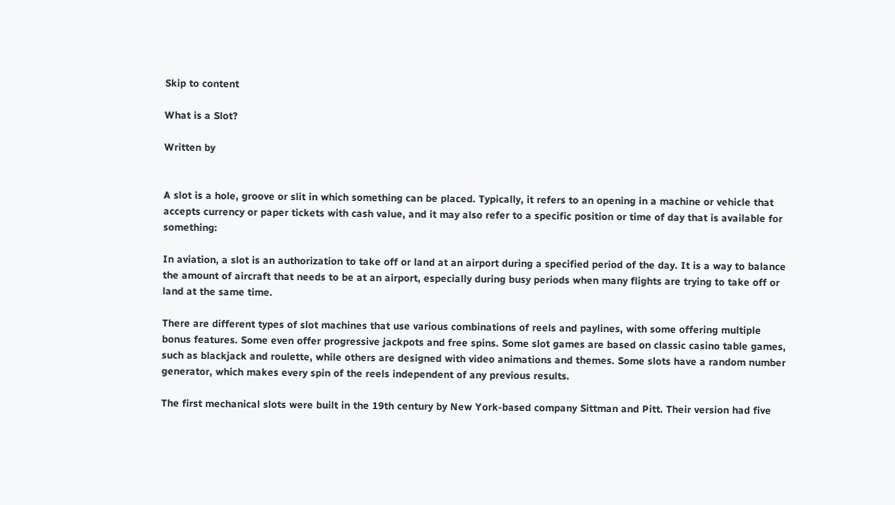Skip to content

What is a Slot?

Written by


A slot is a hole, groove or slit in which something can be placed. Typically, it refers to an opening in a machine or vehicle that accepts currency or paper tickets with cash value, and it may also refer to a specific position or time of day that is available for something:

In aviation, a slot is an authorization to take off or land at an airport during a specified period of the day. It is a way to balance the amount of aircraft that needs to be at an airport, especially during busy periods when many flights are trying to take off or land at the same time.

There are different types of slot machines that use various combinations of reels and paylines, with some offering multiple bonus features. Some even offer progressive jackpots and free spins. Some slot games are based on classic casino table games, such as blackjack and roulette, while others are designed with video animations and themes. Some slots have a random number generator, which makes every spin of the reels independent of any previous results.

The first mechanical slots were built in the 19th century by New York-based company Sittman and Pitt. Their version had five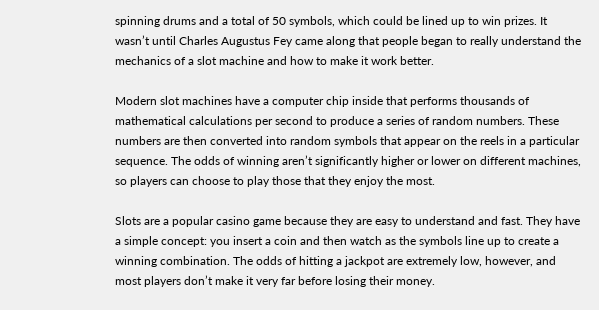spinning drums and a total of 50 symbols, which could be lined up to win prizes. It wasn’t until Charles Augustus Fey came along that people began to really understand the mechanics of a slot machine and how to make it work better.

Modern slot machines have a computer chip inside that performs thousands of mathematical calculations per second to produce a series of random numbers. These numbers are then converted into random symbols that appear on the reels in a particular sequence. The odds of winning aren’t significantly higher or lower on different machines, so players can choose to play those that they enjoy the most.

Slots are a popular casino game because they are easy to understand and fast. They have a simple concept: you insert a coin and then watch as the symbols line up to create a winning combination. The odds of hitting a jackpot are extremely low, however, and most players don’t make it very far before losing their money.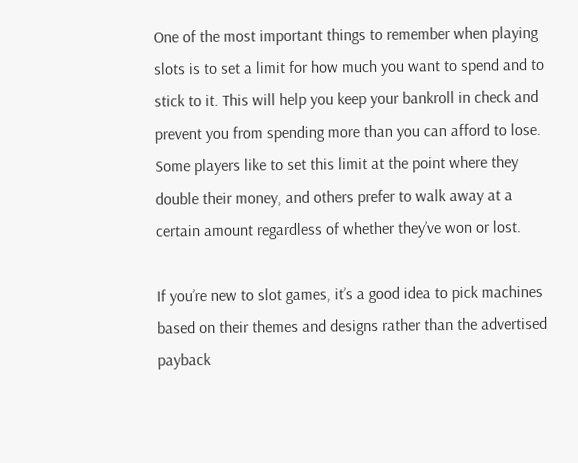One of the most important things to remember when playing slots is to set a limit for how much you want to spend and to stick to it. This will help you keep your bankroll in check and prevent you from spending more than you can afford to lose. Some players like to set this limit at the point where they double their money, and others prefer to walk away at a certain amount regardless of whether they’ve won or lost.

If you’re new to slot games, it’s a good idea to pick machines based on their themes and designs rather than the advertised payback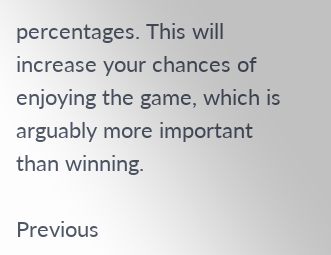percentages. This will increase your chances of enjoying the game, which is arguably more important than winning.

Previous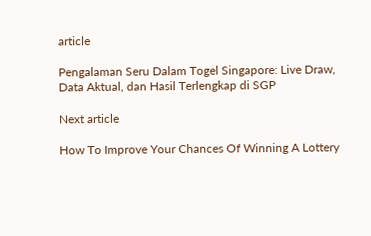article

Pengalaman Seru Dalam Togel Singapore: Live Draw, Data Aktual, dan Hasil Terlengkap di SGP

Next article

How To Improve Your Chances Of Winning A Lottery